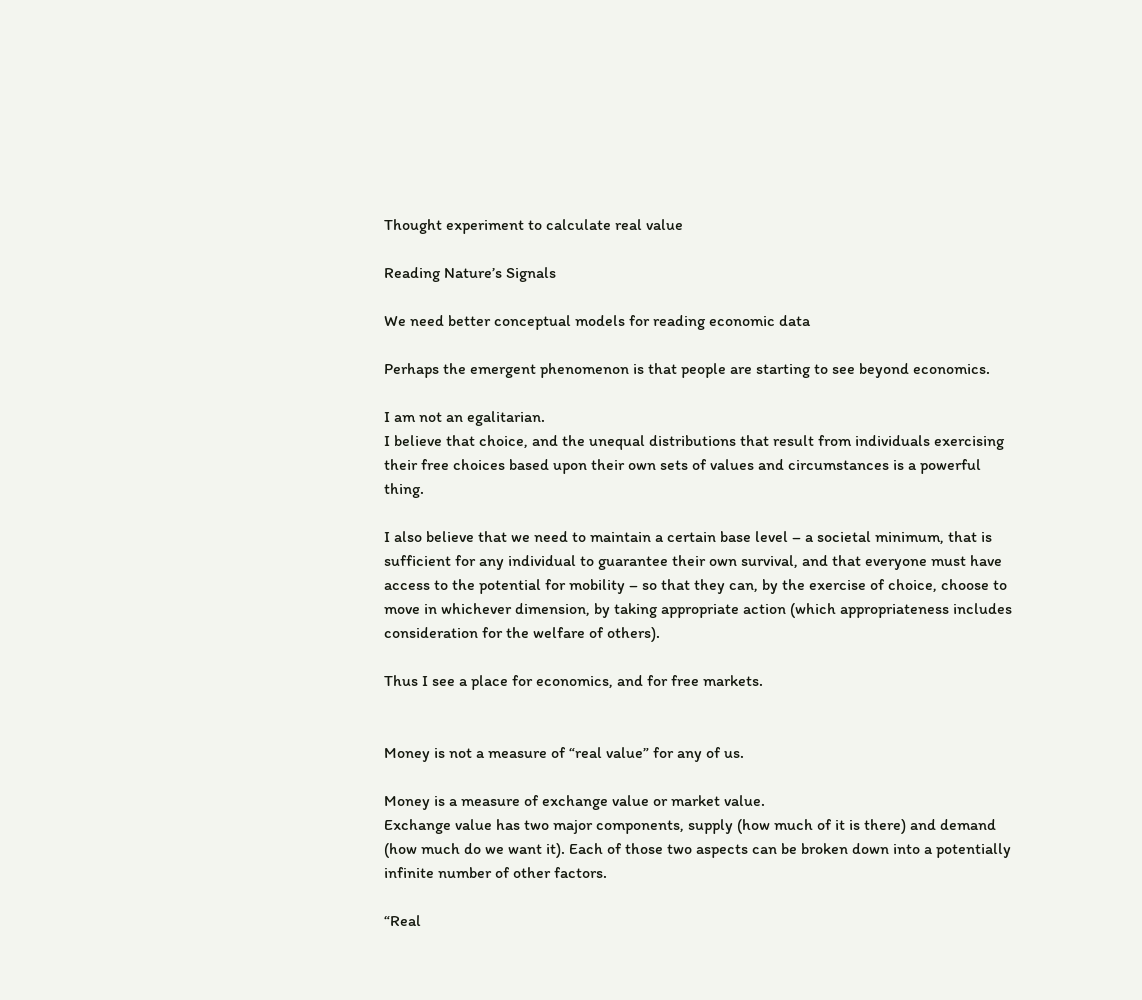Thought experiment to calculate real value

Reading Nature’s Signals

We need better conceptual models for reading economic data

Perhaps the emergent phenomenon is that people are starting to see beyond economics.

I am not an egalitarian.
I believe that choice, and the unequal distributions that result from individuals exercising their free choices based upon their own sets of values and circumstances is a powerful thing.

I also believe that we need to maintain a certain base level – a societal minimum, that is sufficient for any individual to guarantee their own survival, and that everyone must have access to the potential for mobility – so that they can, by the exercise of choice, choose to move in whichever dimension, by taking appropriate action (which appropriateness includes consideration for the welfare of others).

Thus I see a place for economics, and for free markets.


Money is not a measure of “real value” for any of us.

Money is a measure of exchange value or market value.
Exchange value has two major components, supply (how much of it is there) and demand (how much do we want it). Each of those two aspects can be broken down into a potentially infinite number of other factors.

“Real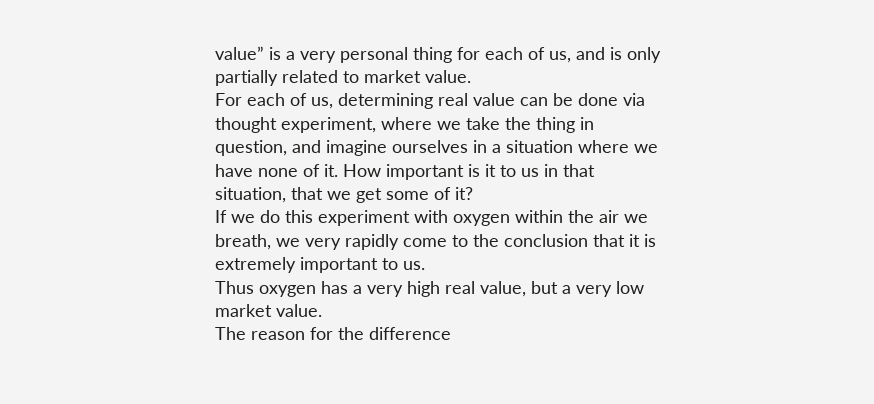value” is a very personal thing for each of us, and is only partially related to market value.
For each of us, determining real value can be done via thought experiment, where we take the thing in question, and imagine ourselves in a situation where we have none of it. How important is it to us in that situation, that we get some of it?
If we do this experiment with oxygen within the air we breath, we very rapidly come to the conclusion that it is extremely important to us.
Thus oxygen has a very high real value, but a very low market value.
The reason for the difference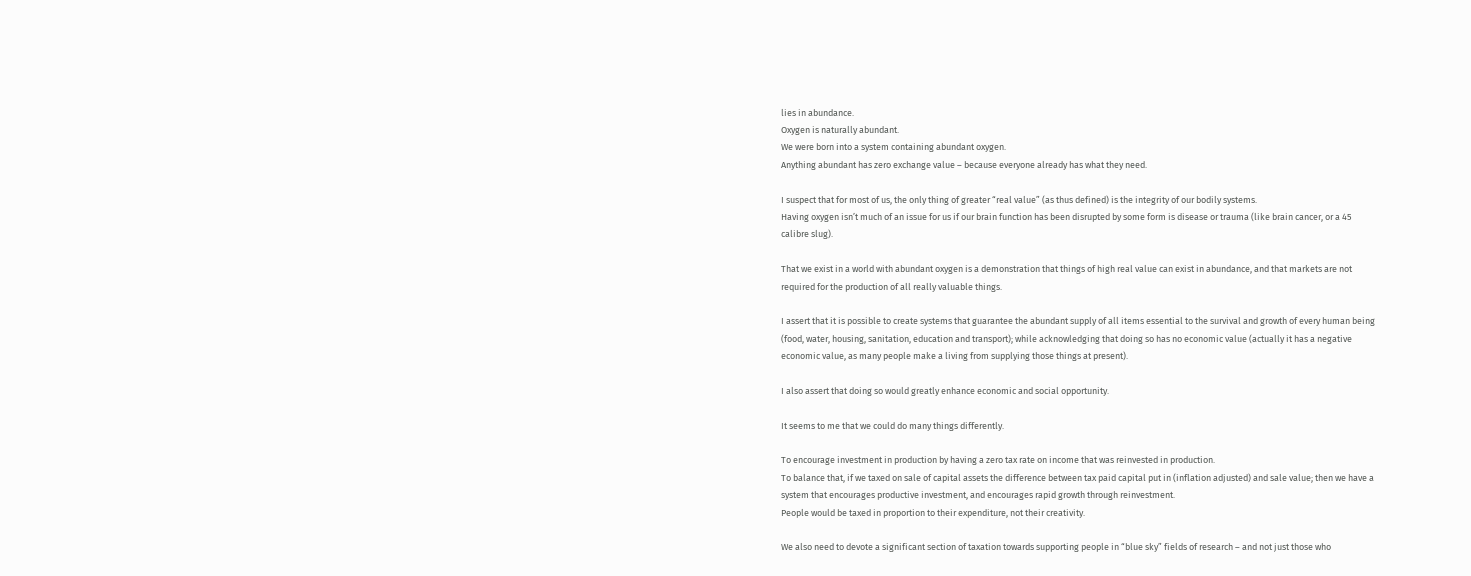lies in abundance.
Oxygen is naturally abundant.
We were born into a system containing abundant oxygen.
Anything abundant has zero exchange value – because everyone already has what they need.

I suspect that for most of us, the only thing of greater “real value” (as thus defined) is the integrity of our bodily systems.
Having oxygen isn’t much of an issue for us if our brain function has been disrupted by some form is disease or trauma (like brain cancer, or a 45 calibre slug).

That we exist in a world with abundant oxygen is a demonstration that things of high real value can exist in abundance, and that markets are not required for the production of all really valuable things.

I assert that it is possible to create systems that guarantee the abundant supply of all items essential to the survival and growth of every human being (food, water, housing, sanitation, education and transport); while acknowledging that doing so has no economic value (actually it has a negative economic value, as many people make a living from supplying those things at present).

I also assert that doing so would greatly enhance economic and social opportunity.

It seems to me that we could do many things differently.

To encourage investment in production by having a zero tax rate on income that was reinvested in production.
To balance that, if we taxed on sale of capital assets the difference between tax paid capital put in (inflation adjusted) and sale value; then we have a system that encourages productive investment, and encourages rapid growth through reinvestment.
People would be taxed in proportion to their expenditure, not their creativity.

We also need to devote a significant section of taxation towards supporting people in “blue sky” fields of research – and not just those who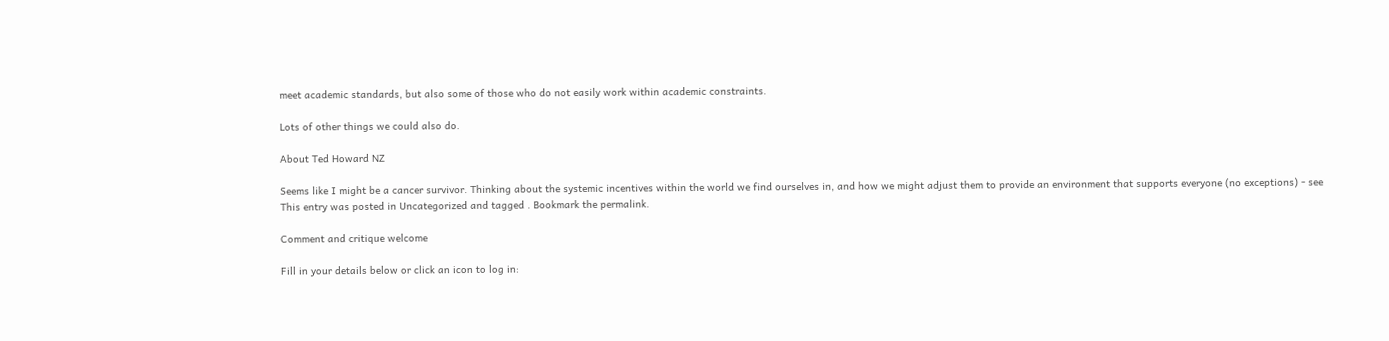meet academic standards, but also some of those who do not easily work within academic constraints.

Lots of other things we could also do.

About Ted Howard NZ

Seems like I might be a cancer survivor. Thinking about the systemic incentives within the world we find ourselves in, and how we might adjust them to provide an environment that supports everyone (no exceptions) - see
This entry was posted in Uncategorized and tagged . Bookmark the permalink.

Comment and critique welcome

Fill in your details below or click an icon to log in: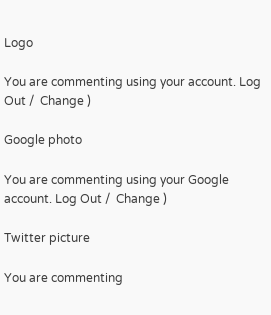Logo

You are commenting using your account. Log Out /  Change )

Google photo

You are commenting using your Google account. Log Out /  Change )

Twitter picture

You are commenting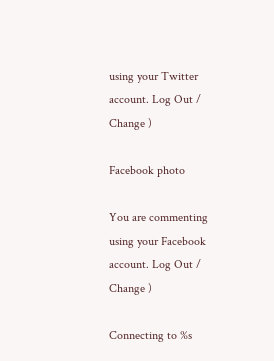using your Twitter account. Log Out /  Change )

Facebook photo

You are commenting using your Facebook account. Log Out /  Change )

Connecting to %s